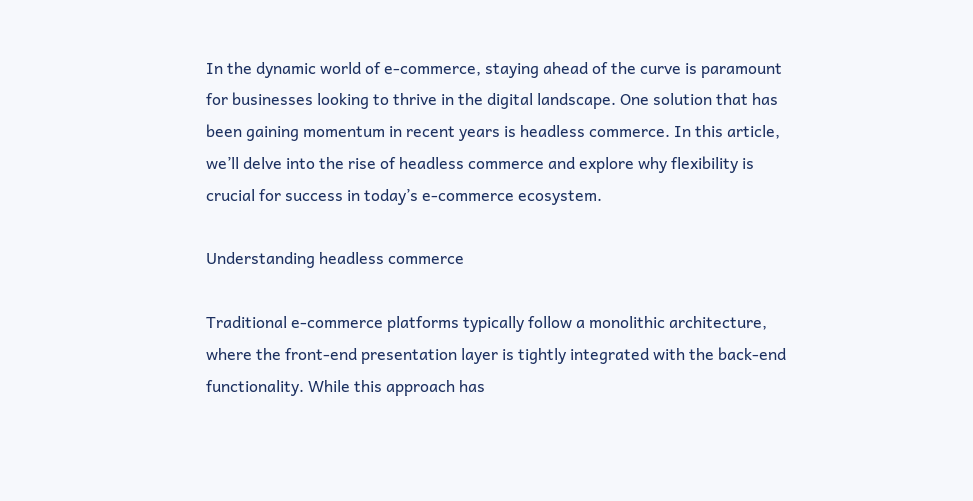In the dynamic world of e-commerce, staying ahead of the curve is paramount for businesses looking to thrive in the digital landscape. One solution that has been gaining momentum in recent years is headless commerce. In this article, we’ll delve into the rise of headless commerce and explore why flexibility is crucial for success in today’s e-commerce ecosystem.

Understanding headless commerce

Traditional e-commerce platforms typically follow a monolithic architecture, where the front-end presentation layer is tightly integrated with the back-end functionality. While this approach has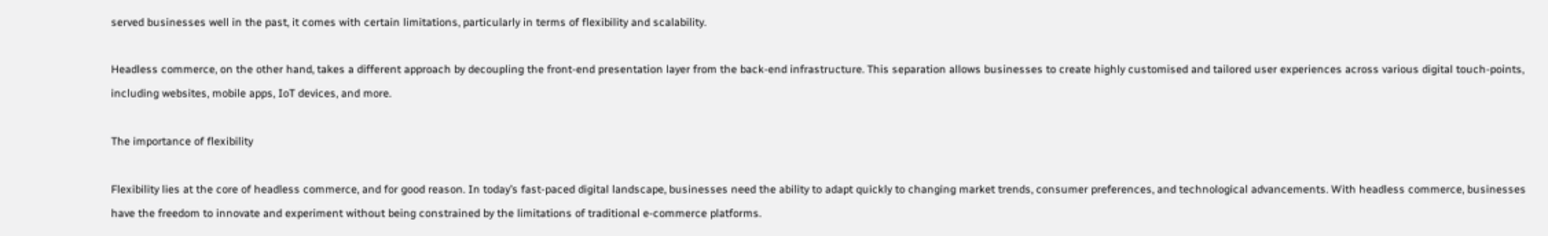served businesses well in the past, it comes with certain limitations, particularly in terms of flexibility and scalability.

Headless commerce, on the other hand, takes a different approach by decoupling the front-end presentation layer from the back-end infrastructure. This separation allows businesses to create highly customised and tailored user experiences across various digital touch-points, including websites, mobile apps, IoT devices, and more.

The importance of flexibility

Flexibility lies at the core of headless commerce, and for good reason. In today’s fast-paced digital landscape, businesses need the ability to adapt quickly to changing market trends, consumer preferences, and technological advancements. With headless commerce, businesses have the freedom to innovate and experiment without being constrained by the limitations of traditional e-commerce platforms.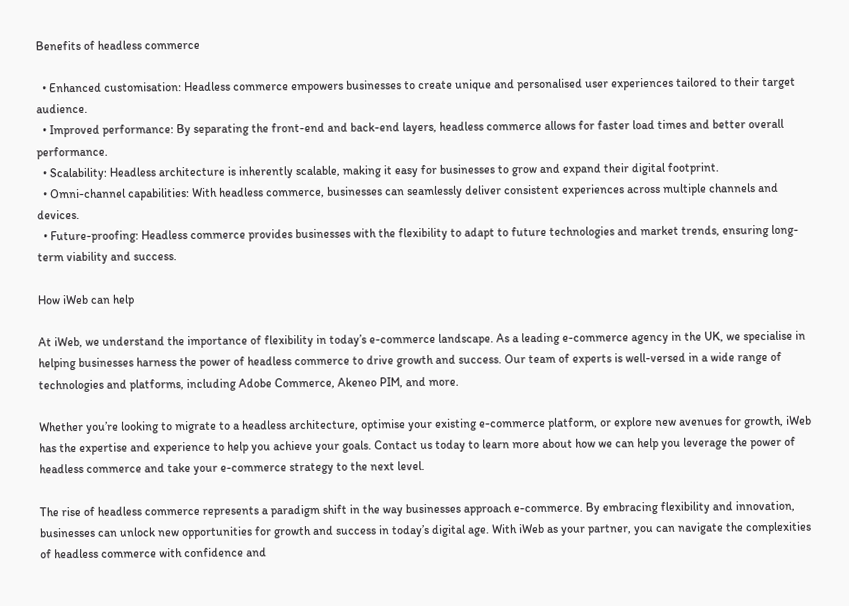Benefits of headless commerce

  • Enhanced customisation: Headless commerce empowers businesses to create unique and personalised user experiences tailored to their target audience.
  • Improved performance: By separating the front-end and back-end layers, headless commerce allows for faster load times and better overall performance.
  • Scalability: Headless architecture is inherently scalable, making it easy for businesses to grow and expand their digital footprint.
  • Omni-channel capabilities: With headless commerce, businesses can seamlessly deliver consistent experiences across multiple channels and devices.
  • Future-proofing: Headless commerce provides businesses with the flexibility to adapt to future technologies and market trends, ensuring long-term viability and success.

How iWeb can help

At iWeb, we understand the importance of flexibility in today’s e-commerce landscape. As a leading e-commerce agency in the UK, we specialise in helping businesses harness the power of headless commerce to drive growth and success. Our team of experts is well-versed in a wide range of technologies and platforms, including Adobe Commerce, Akeneo PIM, and more.

Whether you’re looking to migrate to a headless architecture, optimise your existing e-commerce platform, or explore new avenues for growth, iWeb has the expertise and experience to help you achieve your goals. Contact us today to learn more about how we can help you leverage the power of headless commerce and take your e-commerce strategy to the next level.

The rise of headless commerce represents a paradigm shift in the way businesses approach e-commerce. By embracing flexibility and innovation, businesses can unlock new opportunities for growth and success in today’s digital age. With iWeb as your partner, you can navigate the complexities of headless commerce with confidence and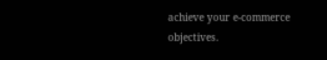achieve your e-commerce objectives.